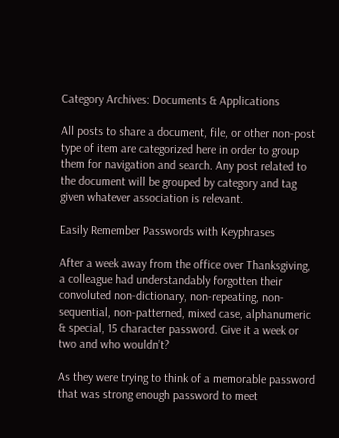Category Archives: Documents & Applications

All posts to share a document, file, or other non-post type of item are categorized here in order to group them for navigation and search. Any post related to the document will be grouped by category and tag given whatever association is relevant.

Easily Remember Passwords with Keyphrases

After a week away from the office over Thanksgiving, a colleague had understandably forgotten their convoluted non-dictionary, non-repeating, non-sequential, non-patterned, mixed case, alphanumeric & special, 15 character password. Give it a week or two and who wouldn’t?

As they were trying to think of a memorable password that was strong enough password to meet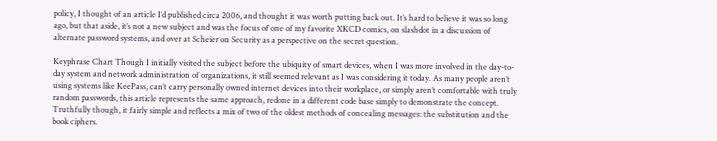policy, I thought of an article I’d published circa 2006, and thought it was worth putting back out. It’s hard to believe it was so long ago, but that aside, it’s not a new subject and was the focus of one of my favorite XKCD comics, on slashdot in a discussion of alternate password systems, and over at Scheier on Security as a perspective on the secret question.

Keyphrase Chart Though I initially visited the subject before the ubiquity of smart devices, when I was more involved in the day-to-day system and network administration of organizations, it still seemed relevant as I was considering it today. As many people aren’t using systems like KeePass, can’t carry personally owned internet devices into their workplace, or simply aren’t comfortable with truly random passwords, this article represents the same approach, redone in a different code base simply to demonstrate the concept. Truthfully though, it fairly simple and reflects a mix of two of the oldest methods of concealing messages: the substitution and the book ciphers.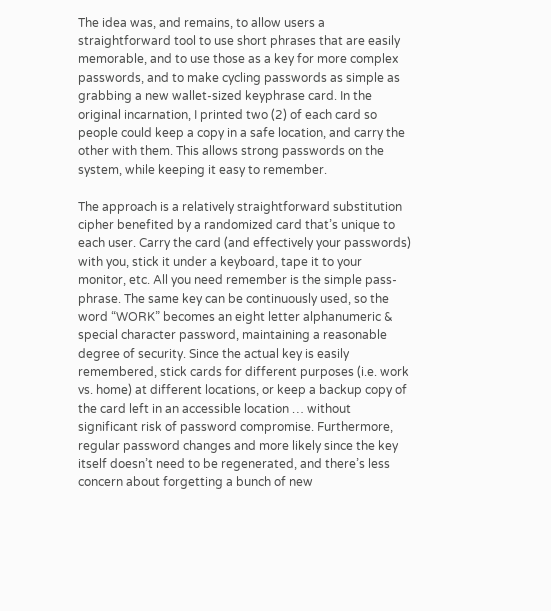The idea was, and remains, to allow users a straightforward tool to use short phrases that are easily memorable, and to use those as a key for more complex passwords, and to make cycling passwords as simple as grabbing a new wallet-sized keyphrase card. In the original incarnation, I printed two (2) of each card so people could keep a copy in a safe location, and carry the other with them. This allows strong passwords on the system, while keeping it easy to remember.

The approach is a relatively straightforward substitution cipher benefited by a randomized card that’s unique to each user. Carry the card (and effectively your passwords) with you, stick it under a keyboard, tape it to your monitor, etc. All you need remember is the simple pass-phrase. The same key can be continuously used, so the word “WORK” becomes an eight letter alphanumeric & special character password, maintaining a reasonable degree of security. Since the actual key is easily remembered, stick cards for different purposes (i.e. work vs. home) at different locations, or keep a backup copy of the card left in an accessible location … without significant risk of password compromise. Furthermore, regular password changes and more likely since the key itself doesn’t need to be regenerated, and there’s less concern about forgetting a bunch of new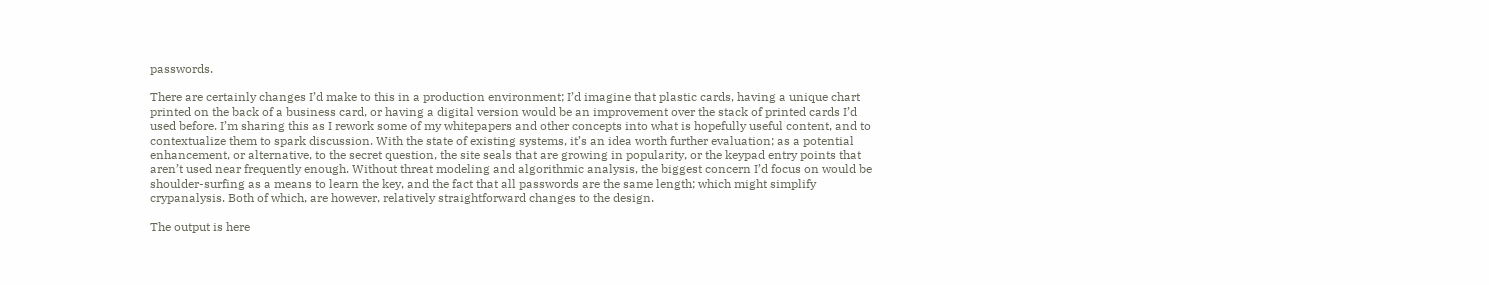passwords.

There are certainly changes I’d make to this in a production environment; I’d imagine that plastic cards, having a unique chart printed on the back of a business card, or having a digital version would be an improvement over the stack of printed cards I’d used before. I’m sharing this as I rework some of my whitepapers and other concepts into what is hopefully useful content, and to contextualize them to spark discussion. With the state of existing systems, it’s an idea worth further evaluation; as a potential enhancement, or alternative, to the secret question, the site seals that are growing in popularity, or the keypad entry points that aren’t used near frequently enough. Without threat modeling and algorithmic analysis, the biggest concern I’d focus on would be shoulder-surfing as a means to learn the key, and the fact that all passwords are the same length; which might simplify crypanalysis. Both of which, are however, relatively straightforward changes to the design.

The output is here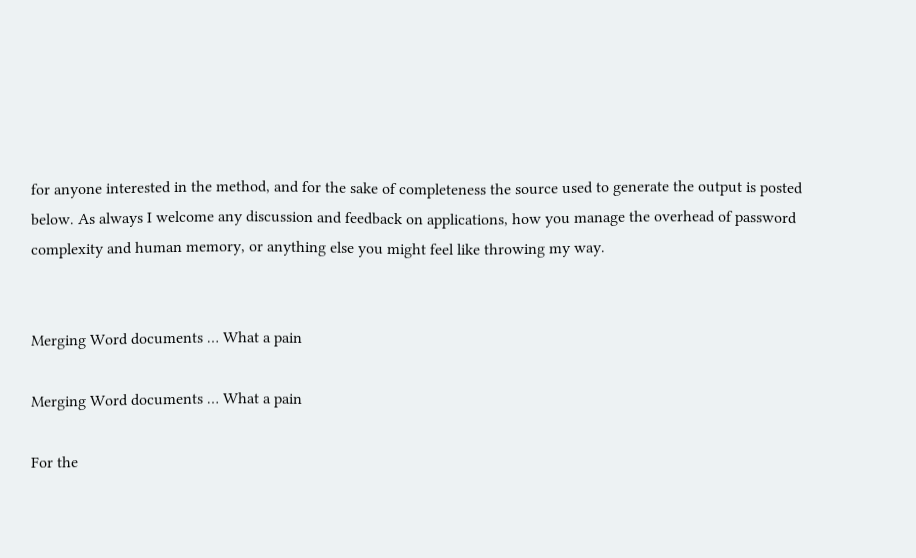for anyone interested in the method, and for the sake of completeness the source used to generate the output is posted below. As always I welcome any discussion and feedback on applications, how you manage the overhead of password complexity and human memory, or anything else you might feel like throwing my way.


Merging Word documents … What a pain

Merging Word documents … What a pain

For the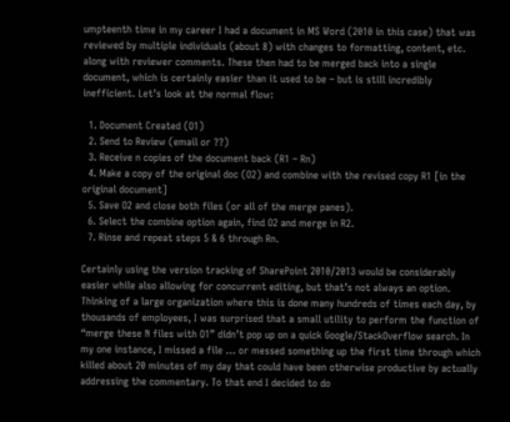umpteenth time in my career I had a document in MS Word (2010 in this case) that was reviewed by multiple individuals (about 8) with changes to formatting, content, etc. along with reviewer comments. These then had to be merged back into a single document, which is certainly easier than it used to be – but is still incredibly inefficient. Let’s look at the normal flow:

  1. Document Created (O1)
  2. Send to Review (email or ??)
  3. Receive n copies of the document back (R1 – Rn)
  4. Make a copy of the original doc (O2) and combine with the revised copy R1 [in the original document]
  5. Save O2 and close both files (or all of the merge panes).
  6. Select the combine option again, find O2 and merge in R2.
  7. Rinse and repeat steps 5 & 6 through Rn.

Certainly using the version tracking of SharePoint 2010/2013 would be considerably easier while also allowing for concurrent editing, but that’s not always an option. Thinking of a large organization where this is done many hundreds of times each day, by thousands of employees, I was surprised that a small utility to perform the function of “merge these N files with O1” didn’t pop up on a quick Google/StackOverflow search. In my one instance, I missed a file … or messed something up the first time through which killed about 20 minutes of my day that could have been otherwise productive by actually addressing the commentary. To that end I decided to do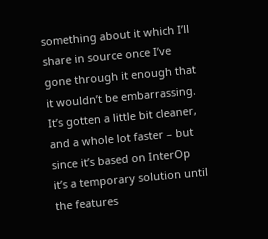something about it which I’ll share in source once I’ve gone through it enough that it wouldn’t be embarrassing.  It’s gotten a little bit cleaner, and a whole lot faster – but since it’s based on InterOp it’s a temporary solution until the features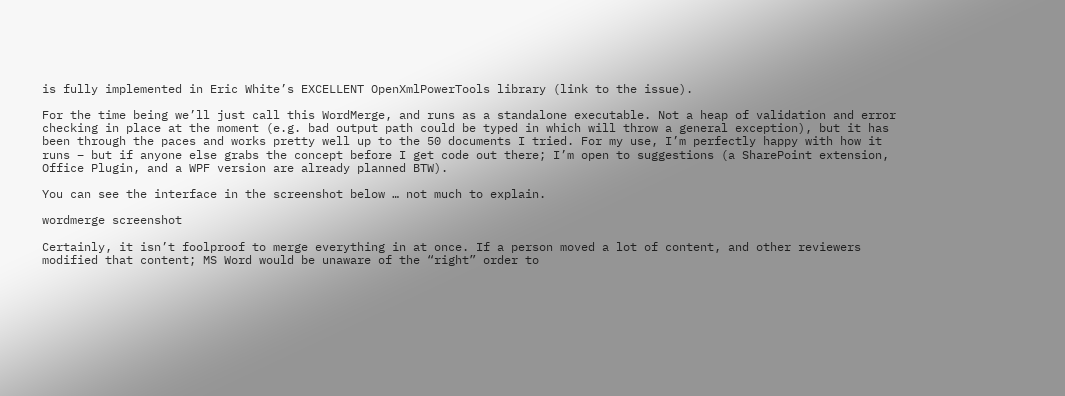is fully implemented in Eric White’s EXCELLENT OpenXmlPowerTools library (link to the issue).

For the time being we’ll just call this WordMerge, and runs as a standalone executable. Not a heap of validation and error checking in place at the moment (e.g. bad output path could be typed in which will throw a general exception), but it has been through the paces and works pretty well up to the 50 documents I tried. For my use, I’m perfectly happy with how it runs – but if anyone else grabs the concept before I get code out there; I’m open to suggestions (a SharePoint extension, Office Plugin, and a WPF version are already planned BTW).

You can see the interface in the screenshot below … not much to explain.

wordmerge screenshot

Certainly, it isn’t foolproof to merge everything in at once. If a person moved a lot of content, and other reviewers modified that content; MS Word would be unaware of the “right” order to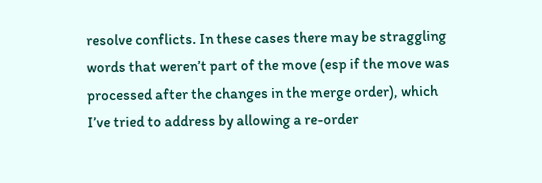resolve conflicts. In these cases there may be straggling words that weren’t part of the move (esp if the move was processed after the changes in the merge order), which I’ve tried to address by allowing a re-order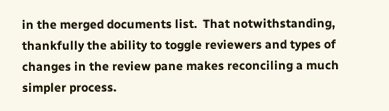in the merged documents list.  That notwithstanding, thankfully the ability to toggle reviewers and types of changes in the review pane makes reconciling a much simpler process.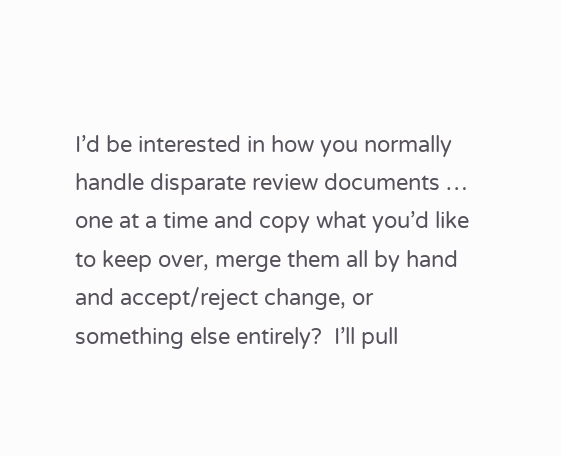I’d be interested in how you normally handle disparate review documents … one at a time and copy what you’d like to keep over, merge them all by hand and accept/reject change, or something else entirely?  I’ll pull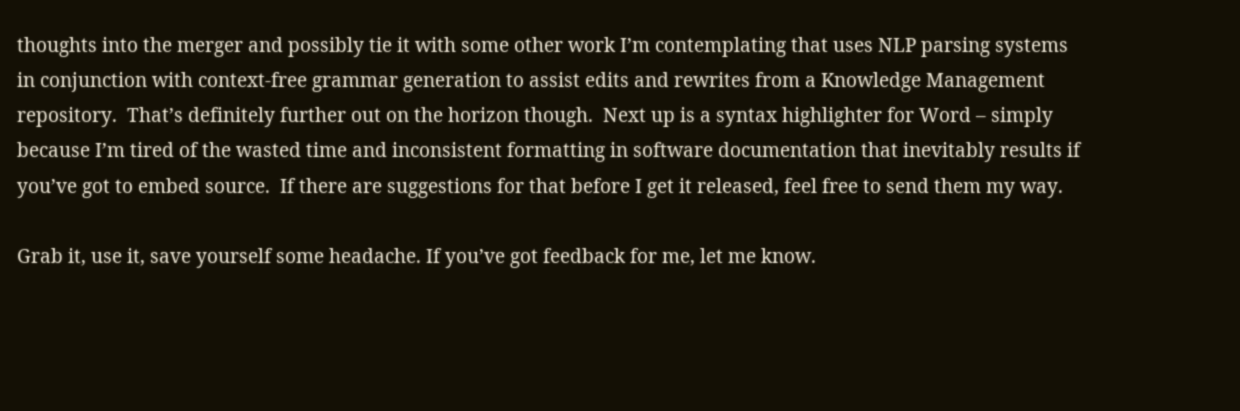thoughts into the merger and possibly tie it with some other work I’m contemplating that uses NLP parsing systems in conjunction with context-free grammar generation to assist edits and rewrites from a Knowledge Management repository.  That’s definitely further out on the horizon though.  Next up is a syntax highlighter for Word – simply because I’m tired of the wasted time and inconsistent formatting in software documentation that inevitably results if you’ve got to embed source.  If there are suggestions for that before I get it released, feel free to send them my way.

Grab it, use it, save yourself some headache. If you’ve got feedback for me, let me know.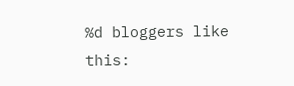%d bloggers like this: